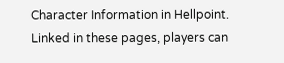Character Information in Hellpoint. Linked in these pages, players can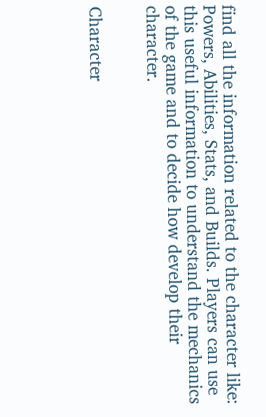find all the information related to the character like: Powers, Abilities, Stats, and Builds. Players can use this useful information to understand the mechanics of the game and to decide how develop their character.


Character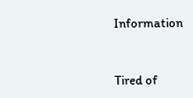Information



Tired of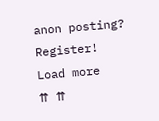anon posting? Register!
Load more
⇈ ⇈